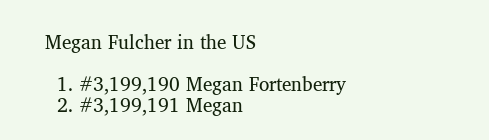Megan Fulcher in the US

  1. #3,199,190 Megan Fortenberry
  2. #3,199,191 Megan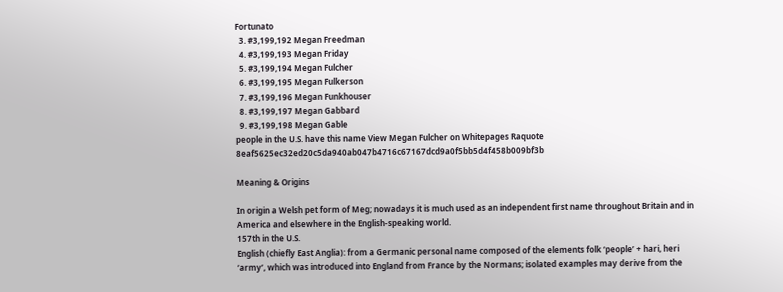Fortunato
  3. #3,199,192 Megan Freedman
  4. #3,199,193 Megan Friday
  5. #3,199,194 Megan Fulcher
  6. #3,199,195 Megan Fulkerson
  7. #3,199,196 Megan Funkhouser
  8. #3,199,197 Megan Gabbard
  9. #3,199,198 Megan Gable
people in the U.S. have this name View Megan Fulcher on Whitepages Raquote 8eaf5625ec32ed20c5da940ab047b4716c67167dcd9a0f5bb5d4f458b009bf3b

Meaning & Origins

In origin a Welsh pet form of Meg; nowadays it is much used as an independent first name throughout Britain and in America and elsewhere in the English-speaking world.
157th in the U.S.
English (chiefly East Anglia): from a Germanic personal name composed of the elements folk ‘people’ + hari, heri ‘army’, which was introduced into England from France by the Normans; isolated examples may derive from the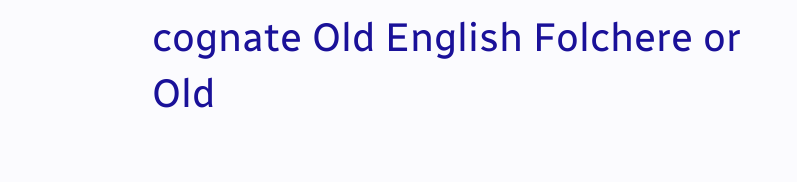cognate Old English Folchere or Old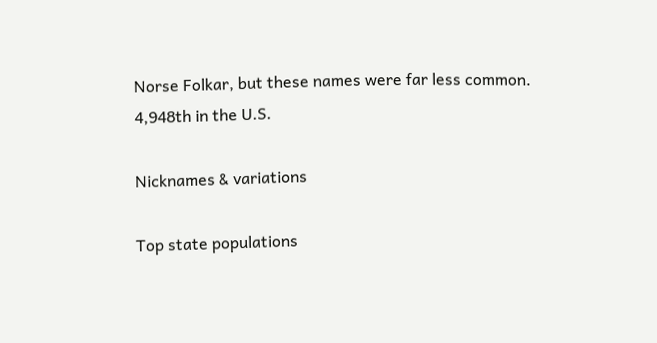Norse Folkar, but these names were far less common.
4,948th in the U.S.

Nicknames & variations

Top state populations